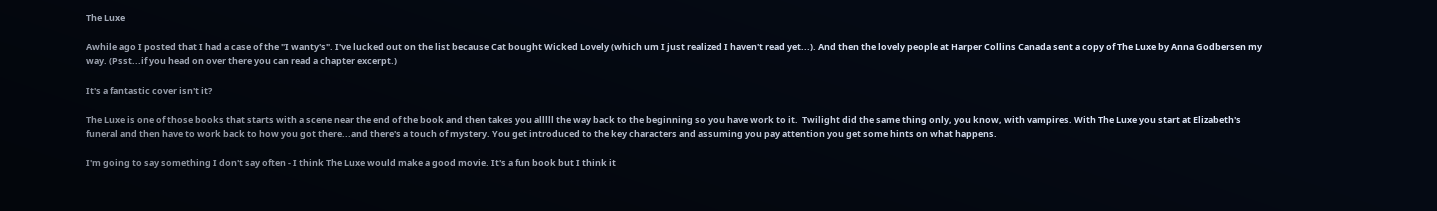The Luxe

Awhile ago I posted that I had a case of the "I wanty's". I've lucked out on the list because Cat bought Wicked Lovely (which um I just realized I haven't read yet...). And then the lovely people at Harper Collins Canada sent a copy of The Luxe by Anna Godbersen my way. (Psst...if you head on over there you can read a chapter excerpt.)

It's a fantastic cover isn't it?

The Luxe is one of those books that starts with a scene near the end of the book and then takes you alllll the way back to the beginning so you have work to it.  Twilight did the same thing only, you know, with vampires. With The Luxe you start at Elizabeth's funeral and then have to work back to how you got there...and there's a touch of mystery. You get introduced to the key characters and assuming you pay attention you get some hints on what happens.

I'm going to say something I don't say often - I think The Luxe would make a good movie. It's a fun book but I think it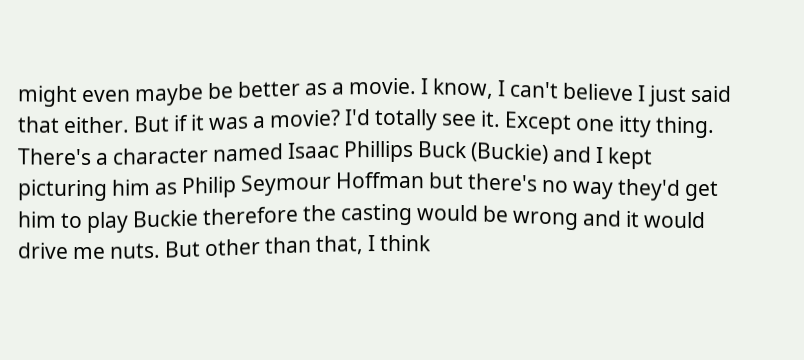might even maybe be better as a movie. I know, I can't believe I just said that either. But if it was a movie? I'd totally see it. Except one itty thing. There's a character named Isaac Phillips Buck (Buckie) and I kept picturing him as Philip Seymour Hoffman but there's no way they'd get him to play Buckie therefore the casting would be wrong and it would drive me nuts. But other than that, I think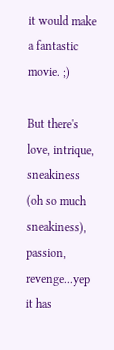it would make a fantastic movie. ;)

But there's love, intrique, sneakiness (oh so much sneakiness), passion, revenge...yep it has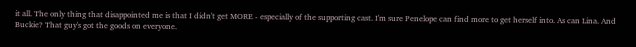it all. The only thing that disappointed me is that I didn't get MORE - especially of the supporting cast. I'm sure Penelope can find more to get herself into. As can Lina. And Buckie? That guy's got the goods on everyone.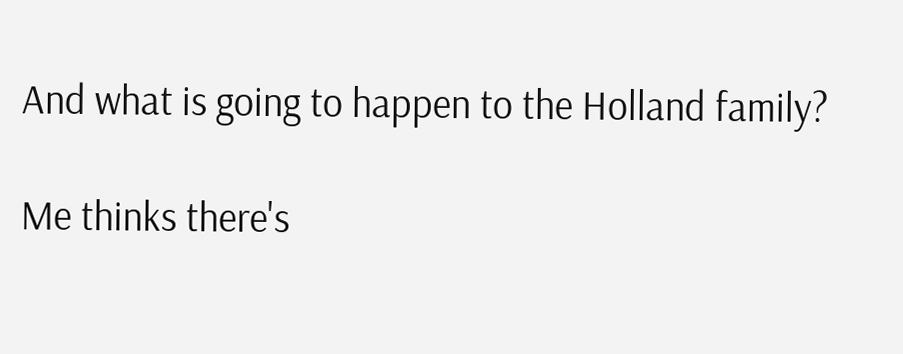And what is going to happen to the Holland family?

Me thinks there's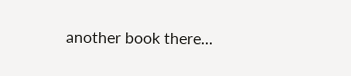another book there...